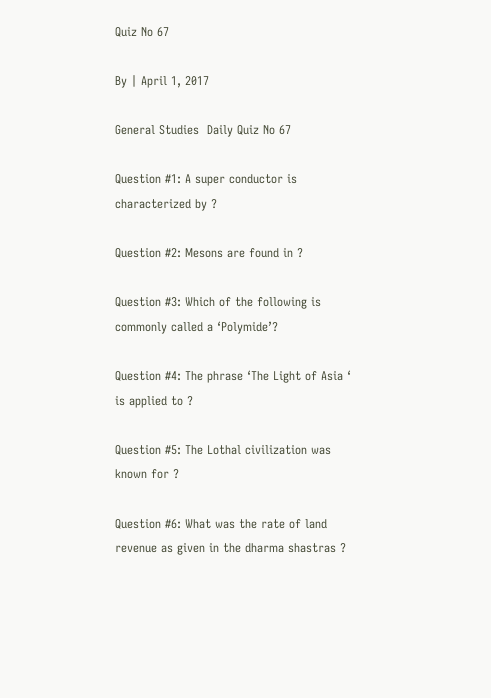Quiz No 67

By | April 1, 2017

General Studies  Daily Quiz No 67

Question #1: A super conductor is characterized by ?

Question #2: Mesons are found in ?

Question #3: Which of the following is commonly called a ‘Polymide’?

Question #4: The phrase ‘The Light of Asia ‘ is applied to ?

Question #5: The Lothal civilization was known for ?

Question #6: What was the rate of land revenue as given in the dharma shastras ?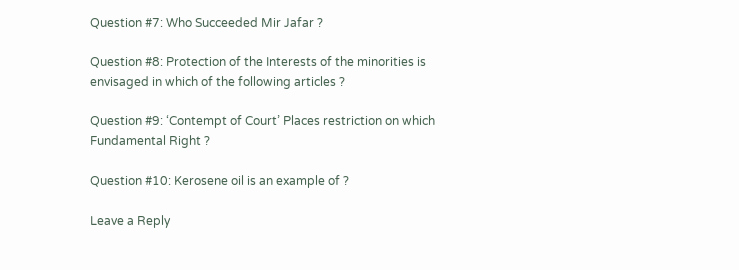Question #7: Who Succeeded Mir Jafar ?

Question #8: Protection of the Interests of the minorities is envisaged in which of the following articles ?

Question #9: ‘Contempt of Court’ Places restriction on which Fundamental Right ?

Question #10: Kerosene oil is an example of ?

Leave a Reply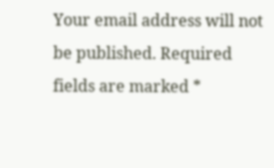Your email address will not be published. Required fields are marked *